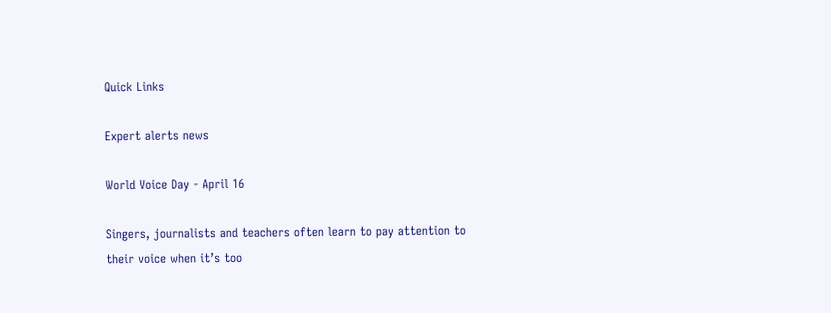Quick Links

Expert alerts news

World Voice Day - April 16

Singers, journalists and teachers often learn to pay attention to their voice when it’s too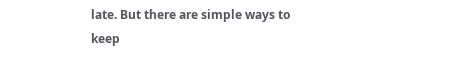late. But there are simple ways to keep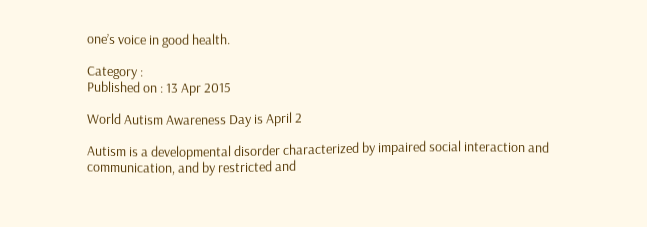one’s voice in good health.

Category :
Published on : 13 Apr 2015

World Autism Awareness Day is April 2

Autism is a developmental disorder characterized by impaired social interaction and communication, and by restricted and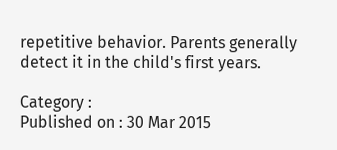repetitive behavior. Parents generally detect it in the child's first years.

Category :
Published on : 30 Mar 2015